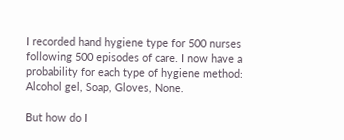I recorded hand hygiene type for 500 nurses following 500 episodes of care. I now have a probability for each type of hygiene method: Alcohol gel, Soap, Gloves, None.

But how do I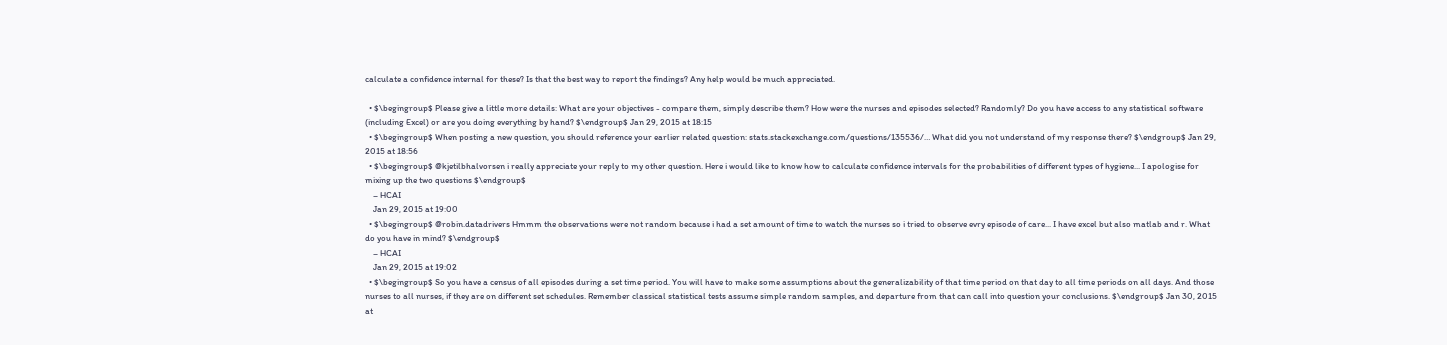calculate a confidence internal for these? Is that the best way to report the findings? Any help would be much appreciated.

  • $\begingroup$ Please give a little more details: What are your objectives - compare them, simply describe them? How were the nurses and episodes selected? Randomly? Do you have access to any statistical software (including Excel) or are you doing everything by hand? $\endgroup$ Jan 29, 2015 at 18:15
  • $\begingroup$ When posting a new question, you should reference your earlier related question: stats.stackexchange.com/questions/135536/… What did you not understand of my response there? $\endgroup$ Jan 29, 2015 at 18:56
  • $\begingroup$ @kjetilbhalvorsen i really appreciate your reply to my other question. Here i would like to know how to calculate confidence intervals for the probabilities of different types of hygiene... I apologise for mixing up the two questions $\endgroup$
    – HCAI
    Jan 29, 2015 at 19:00
  • $\begingroup$ @robin.datadrivers Hmmm the observations were not random because i had a set amount of time to watch the nurses so i tried to observe evry episode of care... I have excel but also matlab and r. What do you have in mind? $\endgroup$
    – HCAI
    Jan 29, 2015 at 19:02
  • $\begingroup$ So you have a census of all episodes during a set time period. You will have to make some assumptions about the generalizability of that time period on that day to all time periods on all days. And those nurses to all nurses, if they are on different set schedules. Remember classical statistical tests assume simple random samples, and departure from that can call into question your conclusions. $\endgroup$ Jan 30, 2015 at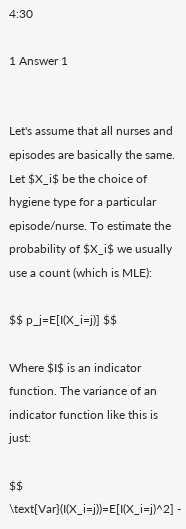4:30

1 Answer 1


Let's assume that all nurses and episodes are basically the same. Let $X_i$ be the choice of hygiene type for a particular episode/nurse. To estimate the probability of $X_i$ we usually use a count (which is MLE):

$$ p_j=E[I(X_i=j)] $$

Where $I$ is an indicator function. The variance of an indicator function like this is just:

$$ \text{Var}(I(X_i=j))=E[I(X_i=j)^2] -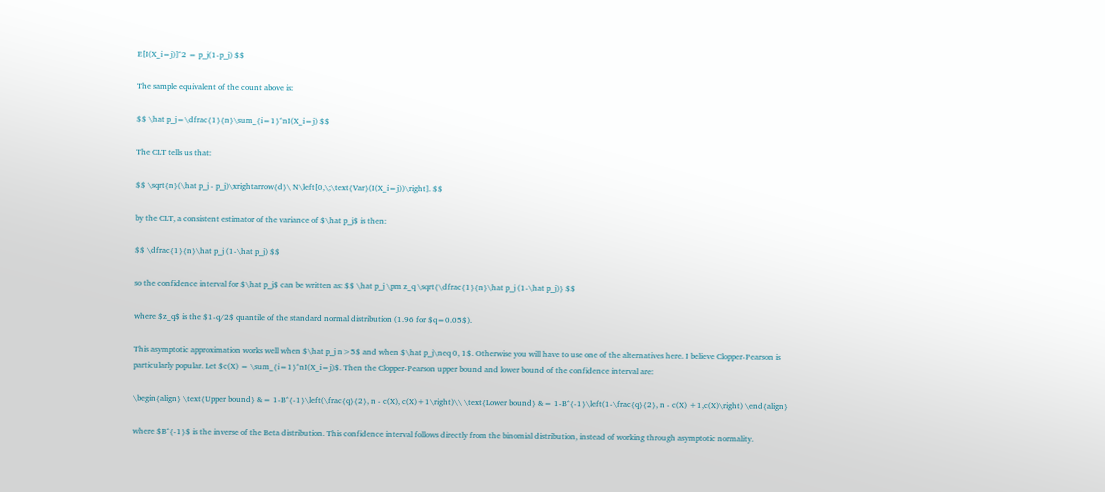E[I(X_i=j)]^2 = p_j(1-p_j) $$

The sample equivalent of the count above is:

$$ \hat p_j=\dfrac{1}{n}\sum_{i=1}^nI(X_i=j) $$

The CLT tells us that:

$$ \sqrt{n}(\hat p_j - p_j)\xrightarrow{d}\ N\left[0,\;\text{Var}(I(X_i=j))\right]. $$

by the CLT, a consistent estimator of the variance of $\hat p_j$ is then:

$$ \dfrac{1}{n}\hat p_j (1-\hat p_j) $$

so the confidence interval for $\hat p_j$ can be written as: $$ \hat p_j \pm z_q \sqrt{\dfrac{1}{n}\hat p_j (1-\hat p_j)} $$

where $z_q$ is the $1-q/2$ quantile of the standard normal distribution (1.96 for $q=0.05$).

This asymptotic approximation works well when $\hat p_j n>5$ and when $\hat p_j\neq 0, 1$. Otherwise you will have to use one of the alternatives here. I believe Clopper-Pearson is particularly popular. Let $c(X) = \sum_{i=1}^nI(X_i=j)$. Then the Clopper-Pearson upper bound and lower bound of the confidence interval are:

\begin{align} \text{Upper bound} &= 1-B^{-1}\left(\frac{q}{2}, n - c(X), c(X)+1\right)\\ \text{Lower bound} &= 1-B^{-1}\left(1-\frac{q}{2}, n - c(X) +1,c(X)\right) \end{align}

where $B^{-1}$ is the inverse of the Beta distribution. This confidence interval follows directly from the binomial distribution, instead of working through asymptotic normality.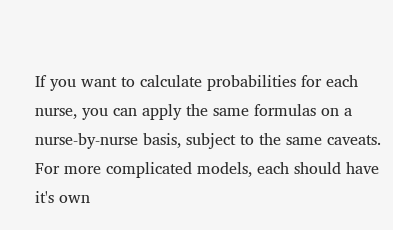If you want to calculate probabilities for each nurse, you can apply the same formulas on a nurse-by-nurse basis, subject to the same caveats. For more complicated models, each should have it's own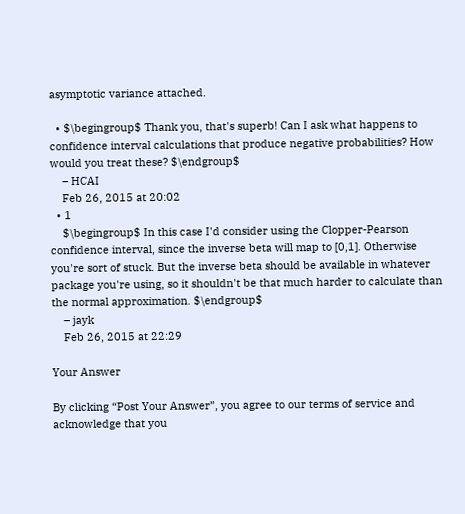asymptotic variance attached.

  • $\begingroup$ Thank you, that's superb! Can I ask what happens to confidence interval calculations that produce negative probabilities? How would you treat these? $\endgroup$
    – HCAI
    Feb 26, 2015 at 20:02
  • 1
    $\begingroup$ In this case I'd consider using the Clopper-Pearson confidence interval, since the inverse beta will map to [0,1]. Otherwise you're sort of stuck. But the inverse beta should be available in whatever package you're using, so it shouldn't be that much harder to calculate than the normal approximation. $\endgroup$
    – jayk
    Feb 26, 2015 at 22:29

Your Answer

By clicking “Post Your Answer”, you agree to our terms of service and acknowledge that you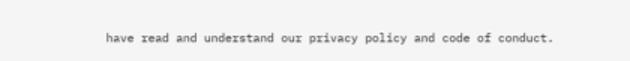have read and understand our privacy policy and code of conduct.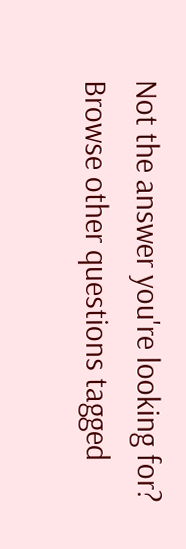Not the answer you're looking for? Browse other questions tagged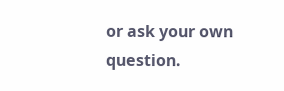or ask your own question.